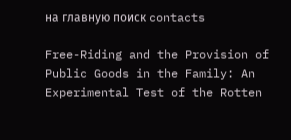на главную поиск contacts

Free-Riding and the Provision of Public Goods in the Family: An Experimental Test of the Rotten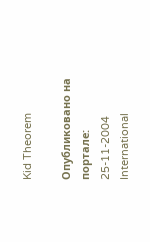Kid Theorem

Опубликовано на портале: 25-11-2004
International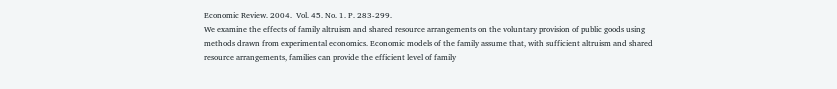Economic Review. 2004.  Vol. 45. No. 1. P. 283-299.
We examine the effects of family altruism and shared resource arrangements on the voluntary provision of public goods using methods drawn from experimental economics. Economic models of the family assume that, with sufficient altruism and shared resource arrangements, families can provide the efficient level of family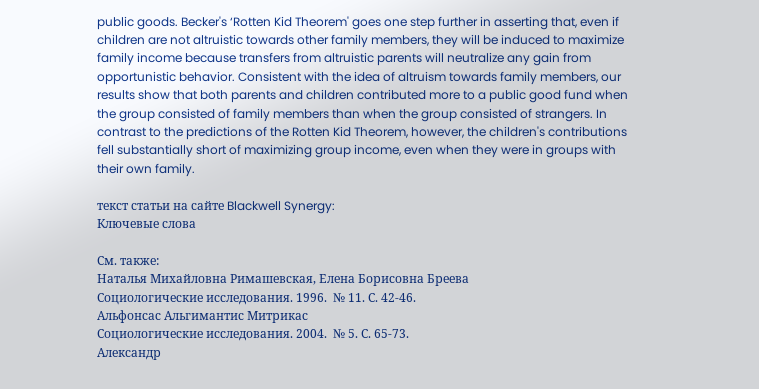public goods. Becker's ‘Rotten Kid Theorem' goes one step further in asserting that, even if children are not altruistic towards other family members, they will be induced to maximize family income because transfers from altruistic parents will neutralize any gain from opportunistic behavior. Consistent with the idea of altruism towards family members, our results show that both parents and children contributed more to a public good fund when the group consisted of family members than when the group consisted of strangers. In contrast to the predictions of the Rotten Kid Theorem, however, the children's contributions fell substantially short of maximizing group income, even when they were in groups with their own family.

текст статьи на сайте Blackwell Synergy:
Ключевые слова

См. также:
Наталья Михайловна Римашевская, Елена Борисовна Бреева
Социологические исследования. 1996.  № 11. С. 42-46.
Альфонсас Альгимантис Митрикас
Социологические исследования. 2004.  № 5. С. 65-73.
Александр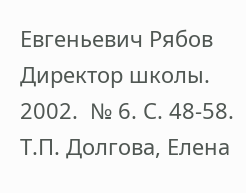Евгеньевич Рябов
Директор школы. 2002.  № 6. С. 48-58.
Т.П. Долгова, Елена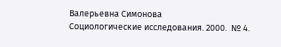Валерьевна Симонова
Социологические исследования. 2000.  № 4.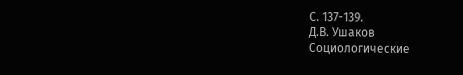С. 137-139.
Д.В. Ушаков
Социологические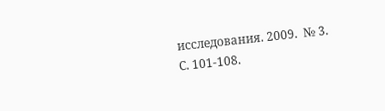исследования. 2009.  № 3. С. 101-108.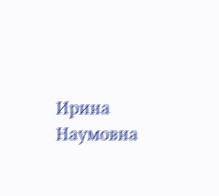Ирина Наумовна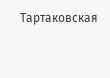Тартаковская